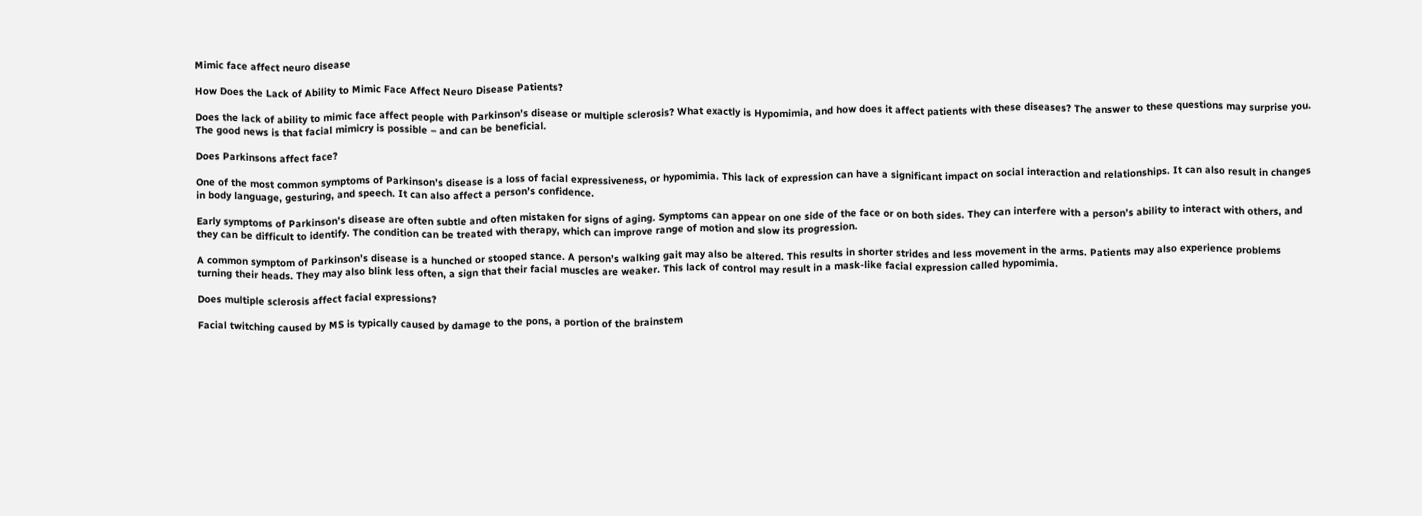Mimic face affect neuro disease

How Does the Lack of Ability to Mimic Face Affect Neuro Disease Patients?

Does the lack of ability to mimic face affect people with Parkinson’s disease or multiple sclerosis? What exactly is Hypomimia, and how does it affect patients with these diseases? The answer to these questions may surprise you. The good news is that facial mimicry is possible – and can be beneficial.

Does Parkinsons affect face?

One of the most common symptoms of Parkinson’s disease is a loss of facial expressiveness, or hypomimia. This lack of expression can have a significant impact on social interaction and relationships. It can also result in changes in body language, gesturing, and speech. It can also affect a person’s confidence.

Early symptoms of Parkinson’s disease are often subtle and often mistaken for signs of aging. Symptoms can appear on one side of the face or on both sides. They can interfere with a person’s ability to interact with others, and they can be difficult to identify. The condition can be treated with therapy, which can improve range of motion and slow its progression.

A common symptom of Parkinson’s disease is a hunched or stooped stance. A person’s walking gait may also be altered. This results in shorter strides and less movement in the arms. Patients may also experience problems turning their heads. They may also blink less often, a sign that their facial muscles are weaker. This lack of control may result in a mask-like facial expression called hypomimia.

Does multiple sclerosis affect facial expressions?

Facial twitching caused by MS is typically caused by damage to the pons, a portion of the brainstem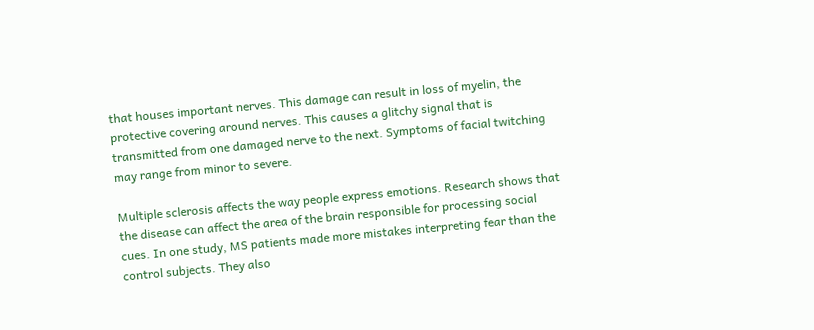that houses important nerves. This damage can result in loss of myelin, the protective covering around nerves. This causes a glitchy signal that is transmitted from one damaged nerve to the next. Symptoms of facial twitching may range from minor to severe.

Multiple sclerosis affects the way people express emotions. Research shows that the disease can affect the area of the brain responsible for processing social cues. In one study, MS patients made more mistakes interpreting fear than the control subjects. They also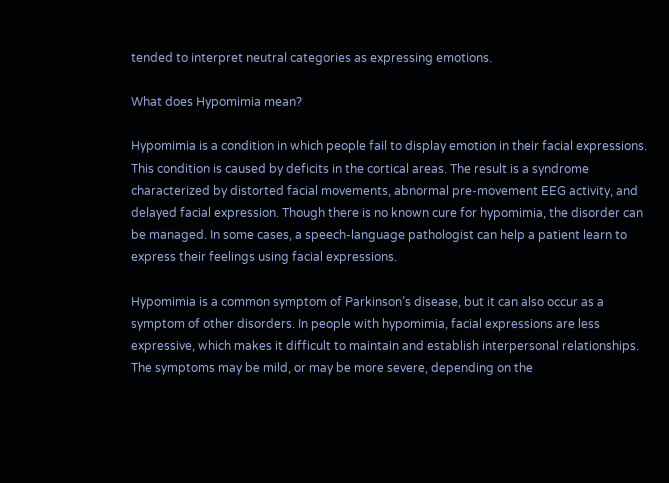tended to interpret neutral categories as expressing emotions.

What does Hypomimia mean?

Hypomimia is a condition in which people fail to display emotion in their facial expressions. This condition is caused by deficits in the cortical areas. The result is a syndrome characterized by distorted facial movements, abnormal pre-movement EEG activity, and delayed facial expression. Though there is no known cure for hypomimia, the disorder can be managed. In some cases, a speech-language pathologist can help a patient learn to express their feelings using facial expressions.

Hypomimia is a common symptom of Parkinson’s disease, but it can also occur as a symptom of other disorders. In people with hypomimia, facial expressions are less expressive, which makes it difficult to maintain and establish interpersonal relationships. The symptoms may be mild, or may be more severe, depending on the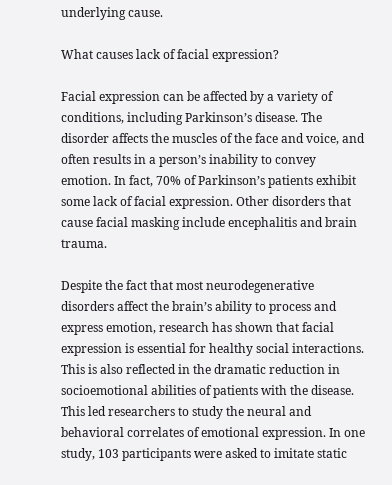underlying cause.

What causes lack of facial expression?

Facial expression can be affected by a variety of conditions, including Parkinson’s disease. The disorder affects the muscles of the face and voice, and often results in a person’s inability to convey emotion. In fact, 70% of Parkinson’s patients exhibit some lack of facial expression. Other disorders that cause facial masking include encephalitis and brain trauma.

Despite the fact that most neurodegenerative disorders affect the brain’s ability to process and express emotion, research has shown that facial expression is essential for healthy social interactions. This is also reflected in the dramatic reduction in socioemotional abilities of patients with the disease. This led researchers to study the neural and behavioral correlates of emotional expression. In one study, 103 participants were asked to imitate static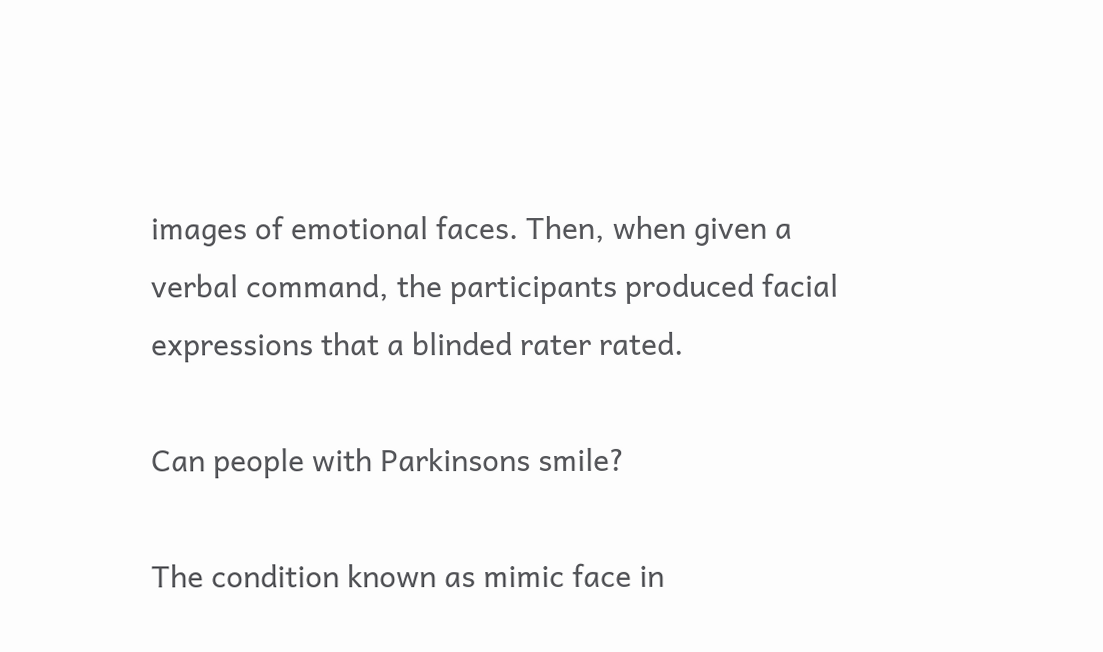images of emotional faces. Then, when given a verbal command, the participants produced facial expressions that a blinded rater rated.

Can people with Parkinsons smile?

The condition known as mimic face in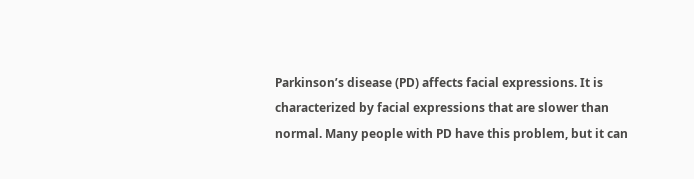Parkinson’s disease (PD) affects facial expressions. It is characterized by facial expressions that are slower than normal. Many people with PD have this problem, but it can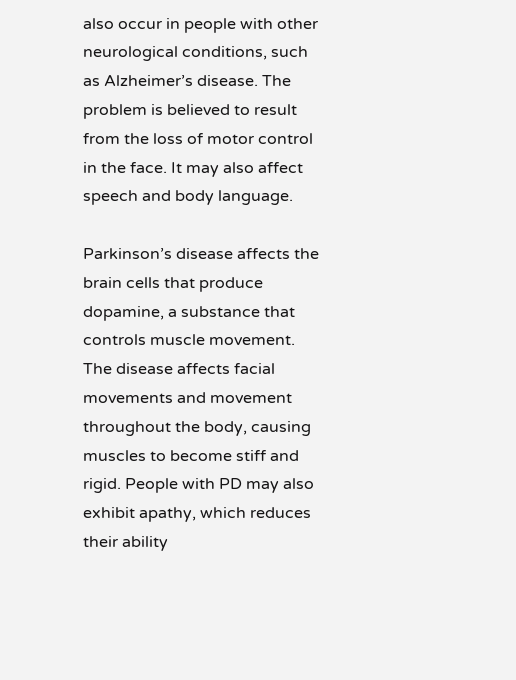also occur in people with other neurological conditions, such as Alzheimer’s disease. The problem is believed to result from the loss of motor control in the face. It may also affect speech and body language.

Parkinson’s disease affects the brain cells that produce dopamine, a substance that controls muscle movement. The disease affects facial movements and movement throughout the body, causing muscles to become stiff and rigid. People with PD may also exhibit apathy, which reduces their ability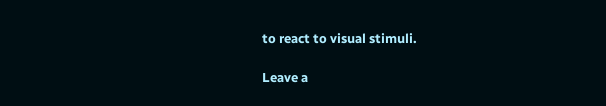to react to visual stimuli.

Leave a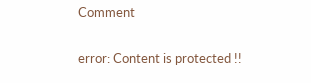Comment

error: Content is protected !!